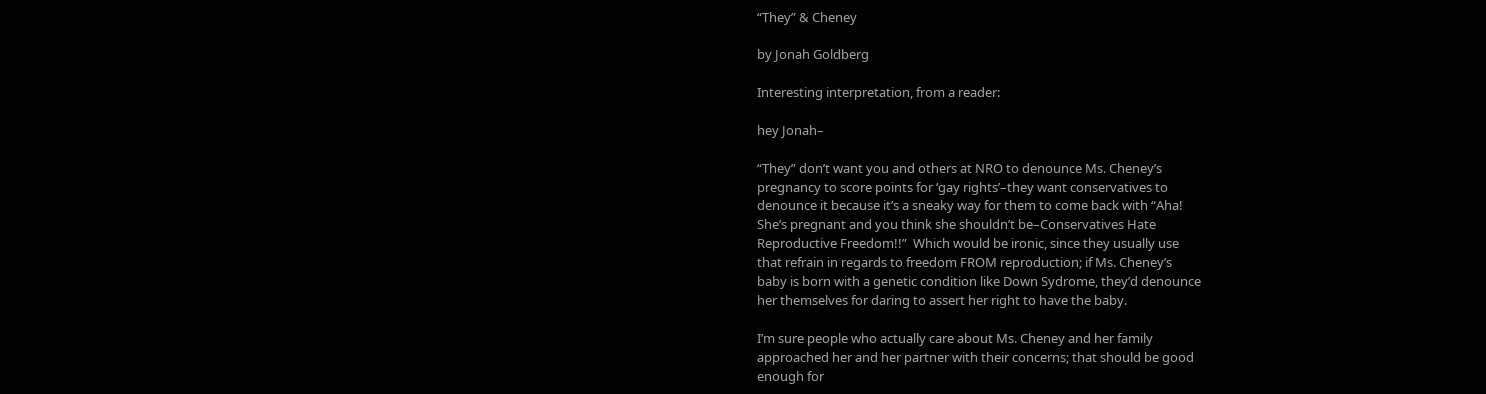“They” & Cheney

by Jonah Goldberg

Interesting interpretation, from a reader:

hey Jonah–

“They” don’t want you and others at NRO to denounce Ms. Cheney’s
pregnancy to score points for ‘gay rights’–they want conservatives to
denounce it because it’s a sneaky way for them to come back with “Aha!
She’s pregnant and you think she shouldn’t be–Conservatives Hate
Reproductive Freedom!!”  Which would be ironic, since they usually use
that refrain in regards to freedom FROM reproduction; if Ms. Cheney’s
baby is born with a genetic condition like Down Sydrome, they’d denounce
her themselves for daring to assert her right to have the baby.

I’m sure people who actually care about Ms. Cheney and her family
approached her and her partner with their concerns; that should be good
enough for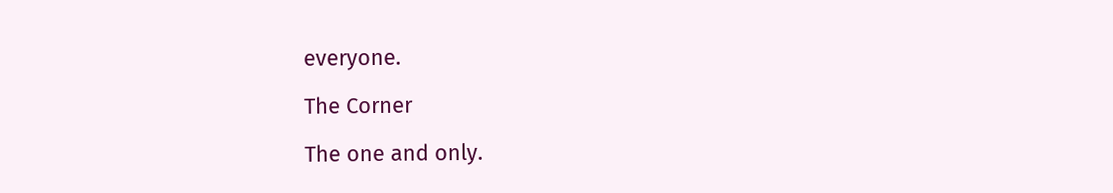everyone.

The Corner

The one and only.